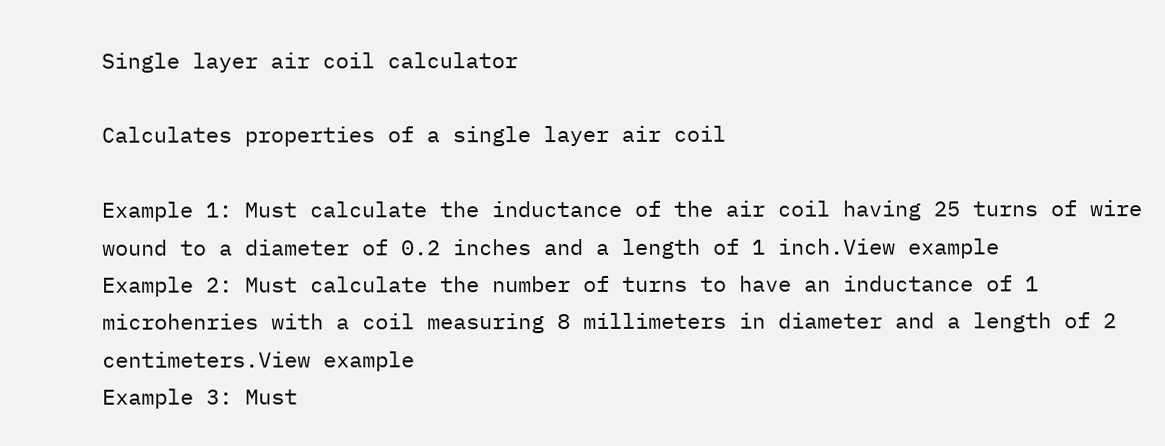Single layer air coil calculator

Calculates properties of a single layer air coil

Example 1: Must calculate the inductance of the air coil having 25 turns of wire wound to a diameter of 0.2 inches and a length of 1 inch.View example
Example 2: Must calculate the number of turns to have an inductance of 1 microhenries with a coil measuring 8 millimeters in diameter and a length of 2 centimeters.View example
Example 3: Must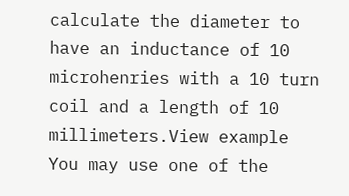calculate the diameter to have an inductance of 10 microhenries with a 10 turn coil and a length of 10 millimeters.View example
You may use one of the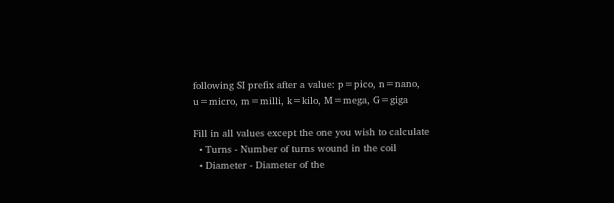following SI prefix after a value: p=pico, n=nano, u=micro, m=milli, k=kilo, M=mega, G=giga

Fill in all values except the one you wish to calculate
  • Turns - Number of turns wound in the coil
  • Diameter - Diameter of the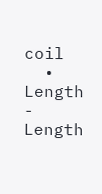coil
  • Length - Length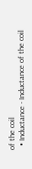of the coil
  • Inductance - Inductance of the coil